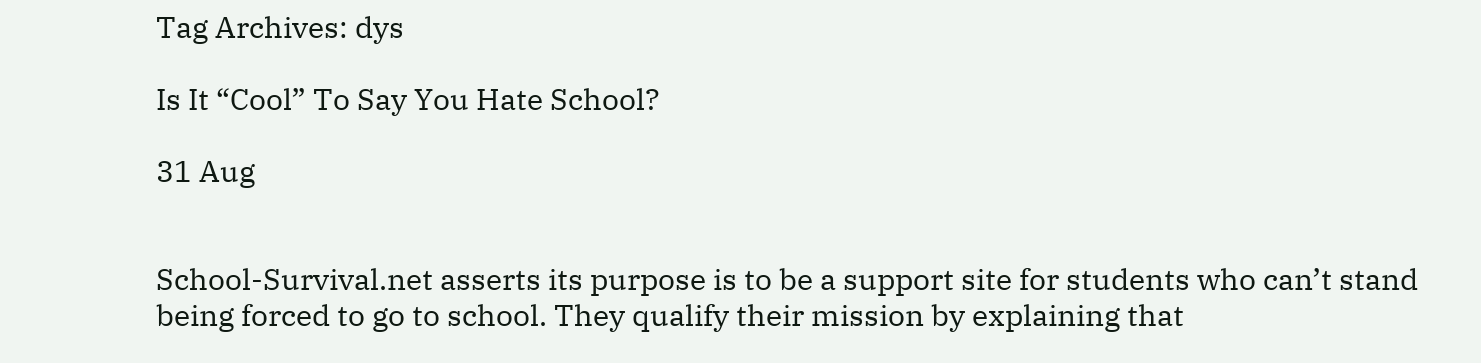Tag Archives: dys

Is It “Cool” To Say You Hate School?

31 Aug


School-Survival.net asserts its purpose is to be a support site for students who can’t stand being forced to go to school. They qualify their mission by explaining that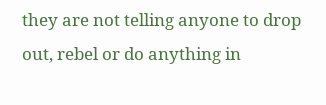they are not telling anyone to drop out, rebel or do anything in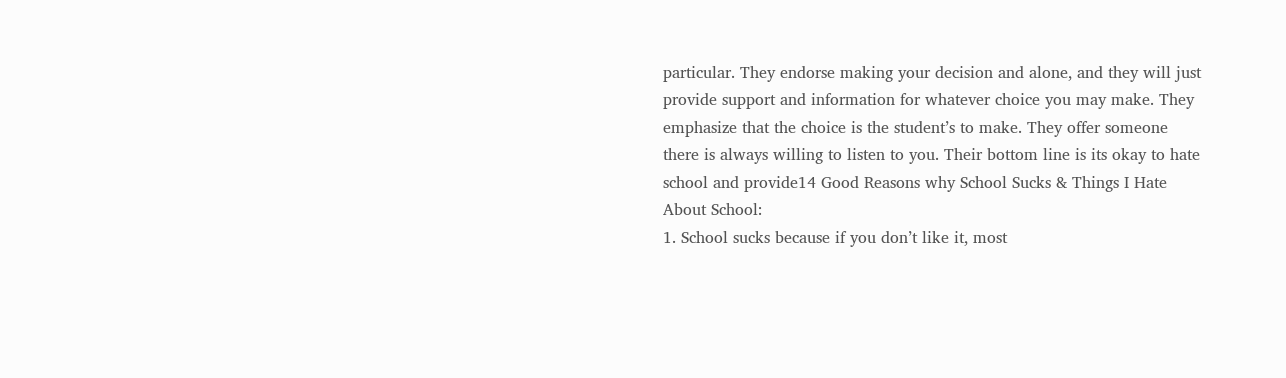particular. They endorse making your decision and alone, and they will just provide support and information for whatever choice you may make. They emphasize that the choice is the student’s to make. They offer someone there is always willing to listen to you. Their bottom line is its okay to hate school and provide14 Good Reasons why School Sucks & Things I Hate About School:
1. School sucks because if you don’t like it, most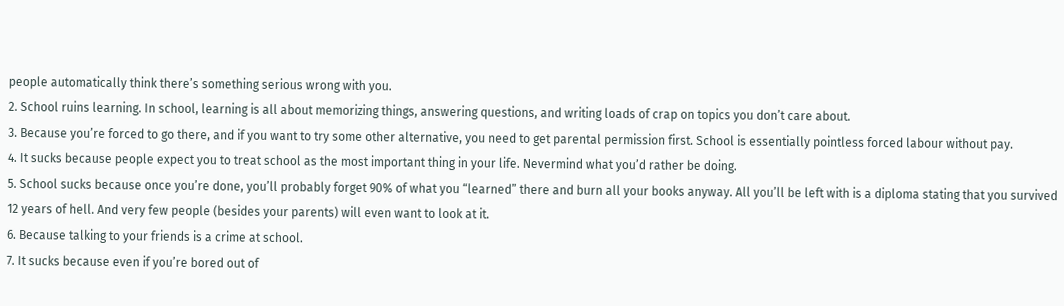people automatically think there’s something serious wrong with you.
2. School ruins learning. In school, learning is all about memorizing things, answering questions, and writing loads of crap on topics you don’t care about.
3. Because you’re forced to go there, and if you want to try some other alternative, you need to get parental permission first. School is essentially pointless forced labour without pay.
4. It sucks because people expect you to treat school as the most important thing in your life. Nevermind what you’d rather be doing.
5. School sucks because once you’re done, you’ll probably forget 90% of what you “learned” there and burn all your books anyway. All you’ll be left with is a diploma stating that you survived 12 years of hell. And very few people (besides your parents) will even want to look at it.
6. Because talking to your friends is a crime at school.
7. It sucks because even if you’re bored out of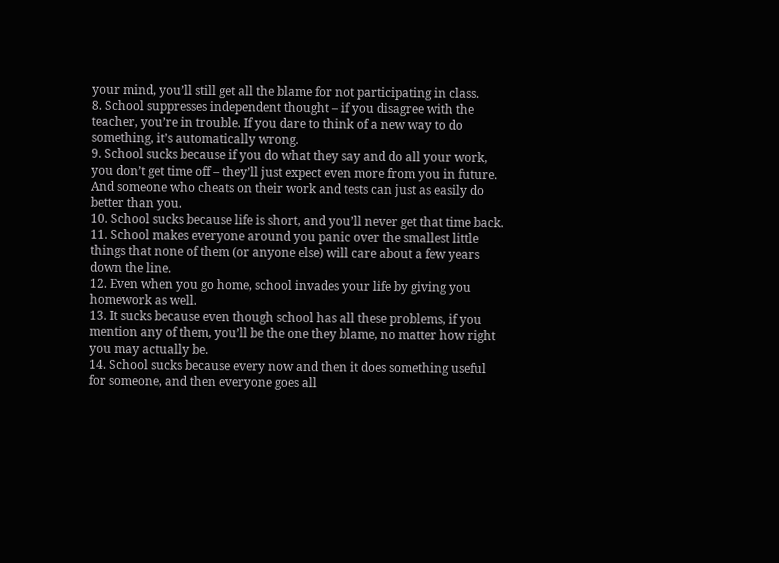your mind, you’ll still get all the blame for not participating in class.
8. School suppresses independent thought – if you disagree with the teacher, you’re in trouble. If you dare to think of a new way to do something, it’s automatically wrong.
9. School sucks because if you do what they say and do all your work, you don’t get time off – they’ll just expect even more from you in future. And someone who cheats on their work and tests can just as easily do better than you.
10. School sucks because life is short, and you’ll never get that time back.
11. School makes everyone around you panic over the smallest little things that none of them (or anyone else) will care about a few years down the line.
12. Even when you go home, school invades your life by giving you homework as well.
13. It sucks because even though school has all these problems, if you mention any of them, you’ll be the one they blame, no matter how right you may actually be.
14. School sucks because every now and then it does something useful for someone, and then everyone goes all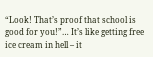“Look! That’s proof that school is good for you!”… It’s like getting free ice cream in hell – it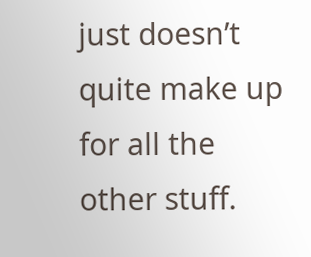just doesn’t quite make up for all the other stuff.